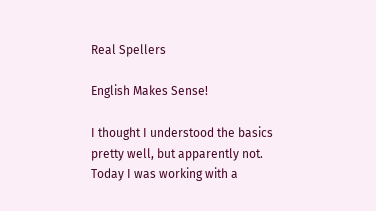Real Spellers

English Makes Sense!

I thought I understood the basics pretty well, but apparently not. Today I was working with a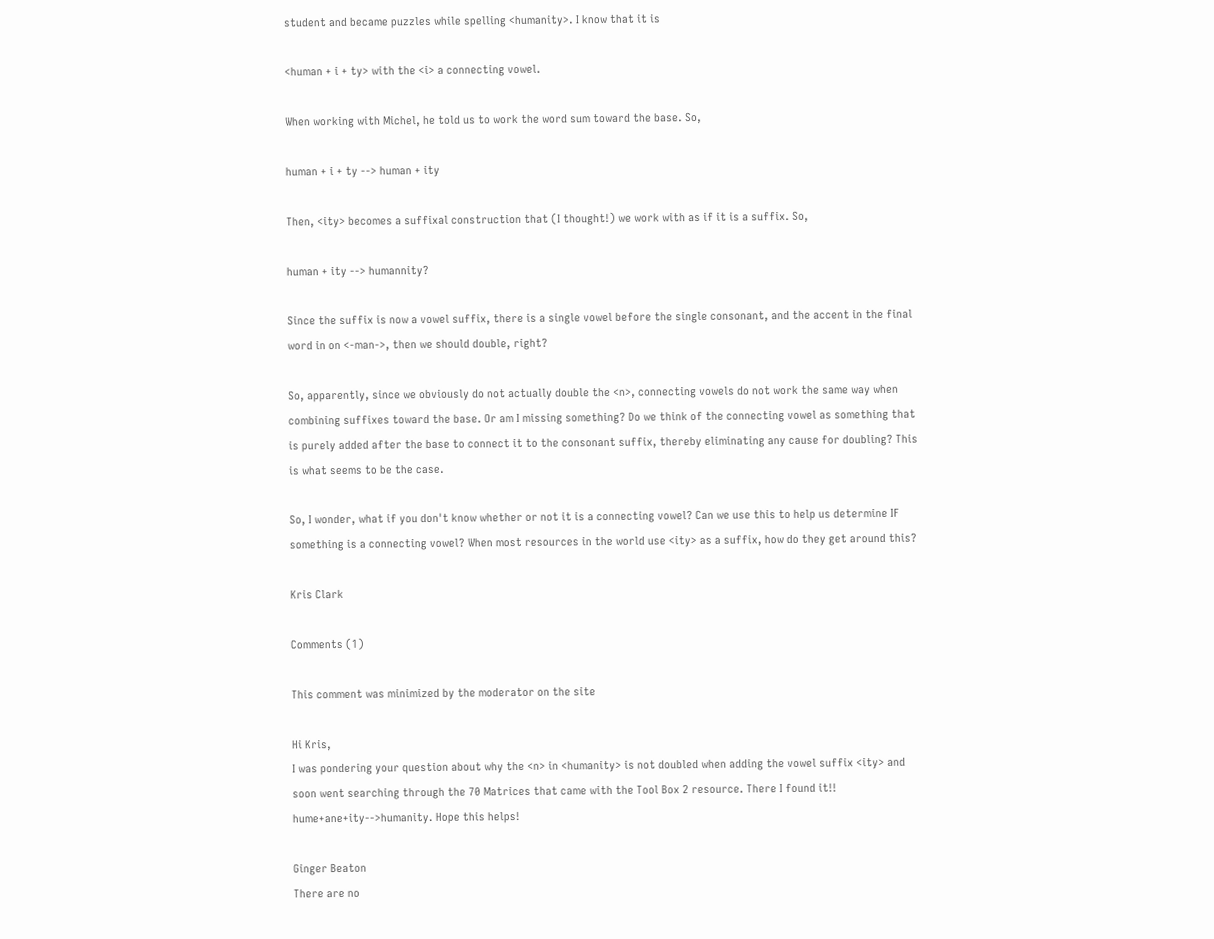student and became puzzles while spelling <humanity>. I know that it is

<human + i + ty> with the <i> a connecting vowel.

When working with Michel, he told us to work the word sum toward the base. So,

human + i + ty --> human + ity

Then, <ity> becomes a suffixal construction that (I thought!) we work with as if it is a suffix. So,

human + ity --> humannity?

Since the suffix is now a vowel suffix, there is a single vowel before the single consonant, and the accent in the final word in on <-man->, then we should double, right?

So, apparently, since we obviously do not actually double the <n>, connecting vowels do not work the same way when combining suffixes toward the base. Or am I missing something? Do we think of the connecting vowel as something that is purely added after the base to connect it to the consonant suffix, thereby eliminating any cause for doubling? This is what seems to be the case.

So, I wonder, what if you don't know whether or not it is a connecting vowel? Can we use this to help us determine IF something is a connecting vowel? When most resources in the world use <ity> as a suffix, how do they get around this?

Kris Clark

Comments (1)

This comment was minimized by the moderator on the site

Hi Kris,
I was pondering your question about why the <n> in <humanity> is not doubled when adding the vowel suffix <ity> and soon went searching through the 70 Matrices that came with the Tool Box 2 resource. There I found it!! hume+ane+ity-->humanity. Hope this helps!

Ginger Beaton
There are no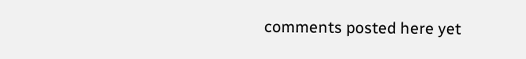comments posted here yet